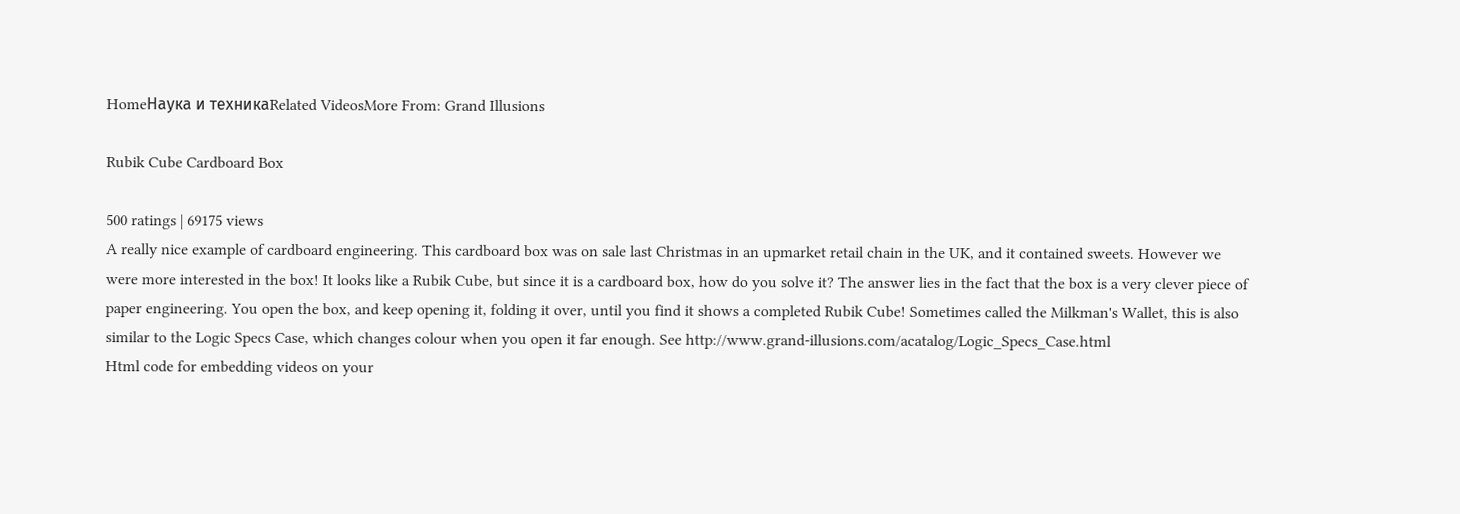HomeНаука и техникаRelated VideosMore From: Grand Illusions

Rubik Cube Cardboard Box

500 ratings | 69175 views
A really nice example of cardboard engineering. This cardboard box was on sale last Christmas in an upmarket retail chain in the UK, and it contained sweets. However we were more interested in the box! It looks like a Rubik Cube, but since it is a cardboard box, how do you solve it? The answer lies in the fact that the box is a very clever piece of paper engineering. You open the box, and keep opening it, folding it over, until you find it shows a completed Rubik Cube! Sometimes called the Milkman's Wallet, this is also similar to the Logic Specs Case, which changes colour when you open it far enough. See http://www.grand-illusions.com/acatalog/Logic_Specs_Case.html
Html code for embedding videos on your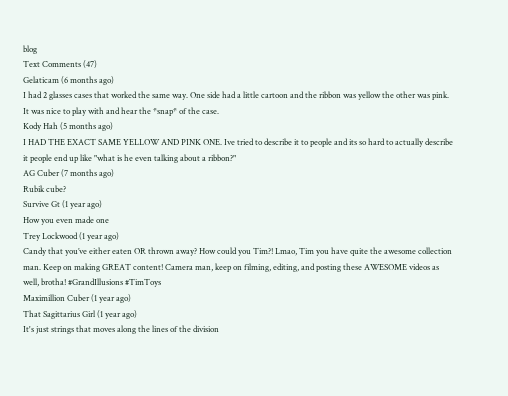blog
Text Comments (47)
Gelaticam (6 months ago)
I had 2 glasses cases that worked the same way. One side had a little cartoon and the ribbon was yellow the other was pink. It was nice to play with and hear the *snap* of the case.
Kody Hah (5 months ago)
I HAD THE EXACT SAME YELLOW AND PINK ONE. Ive tried to describe it to people and its so hard to actually describe it people end up like "what is he even talking about a ribbon?"
AG Cuber (7 months ago)
Rubik cube?
Survive Gt (1 year ago)
How you even made one
Trey Lockwood (1 year ago)
Candy that you’ve either eaten OR thrown away? How could you Tim?! Lmao, Tim you have quite the awesome collection man. Keep on making GREAT content! Camera man, keep on filming, editing, and posting these AWESOME videos as well, brotha! #GrandIllusions #TimToys
Maximillion Cuber (1 year ago)
That Sagittarius Girl (1 year ago)
It's just strings that moves along the lines of the division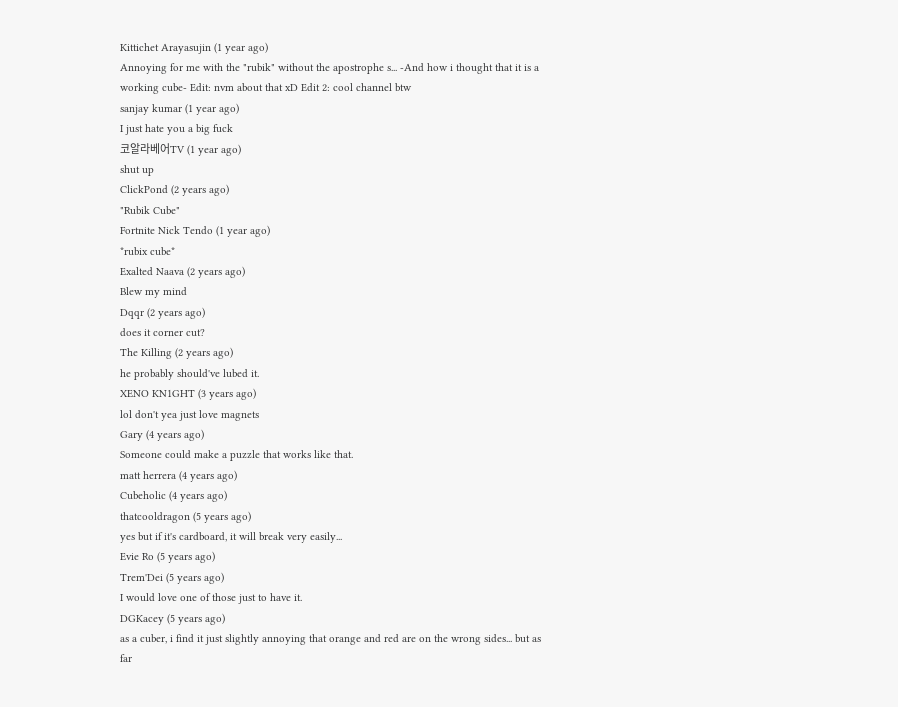Kittichet Arayasujin (1 year ago)
Annoying for me with the "rubik" without the apostrophe s... -And how i thought that it is a working cube- Edit: nvm about that xD Edit 2: cool channel btw
sanjay kumar (1 year ago)
I just hate you a big fuck
코알라베어TV (1 year ago)
shut up
ClickPond (2 years ago)
"Rubik Cube"
Fortnite Nick Tendo (1 year ago)
*rubix cube*
Exalted Naava (2 years ago)
Blew my mind
Dqqr (2 years ago)
does it corner cut?
The Killing (2 years ago)
he probably should've lubed it.
XENO KN1GHT (3 years ago)
lol don't yea just love magnets
Gary (4 years ago)
Someone could make a puzzle that works like that.
matt herrera (4 years ago)
Cubeholic (4 years ago)
thatcooldragon (5 years ago)
yes but if it's cardboard, it will break very easily...
Evie Ro (5 years ago)
Trem'Dei (5 years ago)
I would love one of those just to have it.
DGKacey (5 years ago)
as a cuber, i find it just slightly annoying that orange and red are on the wrong sides... but as far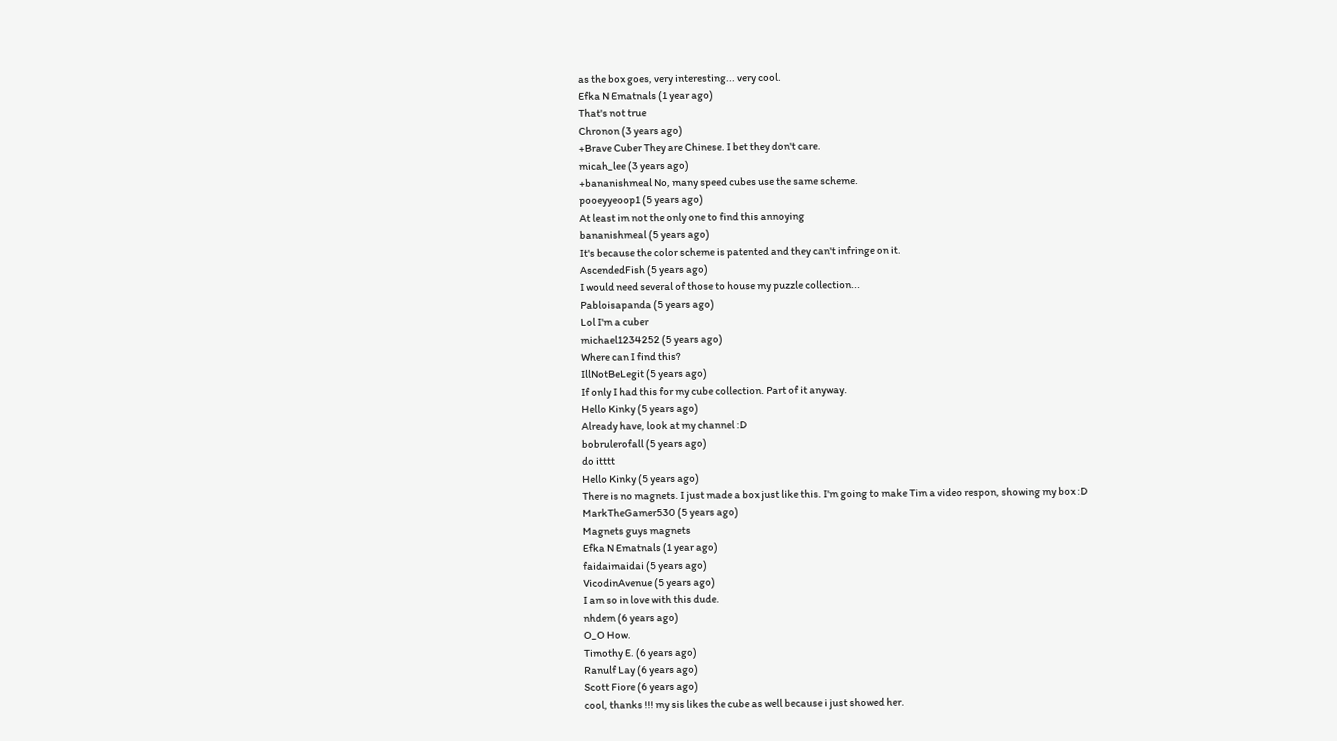as the box goes, very interesting... very cool.
Efka N Ematnals (1 year ago)
That's not true
Chronon (3 years ago)
+Brave Cuber They are Chinese. I bet they don't care.
micah_lee (3 years ago)
+bananishmeal No, many speed cubes use the same scheme.
pooeyyeoop1 (5 years ago)
At least im not the only one to find this annoying
bananishmeal (5 years ago)
It's because the color scheme is patented and they can't infringe on it.
AscendedFish (5 years ago)
I would need several of those to house my puzzle collection...
Pabloisapanda (5 years ago)
Lol I'm a cuber
michael1234252 (5 years ago)
Where can I find this?
IllNotBeLegit (5 years ago)
If only I had this for my cube collection. Part of it anyway.
Hello Kinky (5 years ago)
Already have, look at my channel :D
bobrulerofall (5 years ago)
do itttt
Hello Kinky (5 years ago)
There is no magnets. I just made a box just like this. I'm going to make Tim a video respon, showing my box :D
MarkTheGamer530 (5 years ago)
Magnets guys magnets
Efka N Ematnals (1 year ago)
faidaimaidai (5 years ago)
VicodinAvenue (5 years ago)
I am so in love with this dude.
nhdem (6 years ago)
O_O How.
Timothy E. (6 years ago)
Ranulf Lay (6 years ago)
Scott Fiore (6 years ago)
cool, thanks !!! my sis likes the cube as well because i just showed her.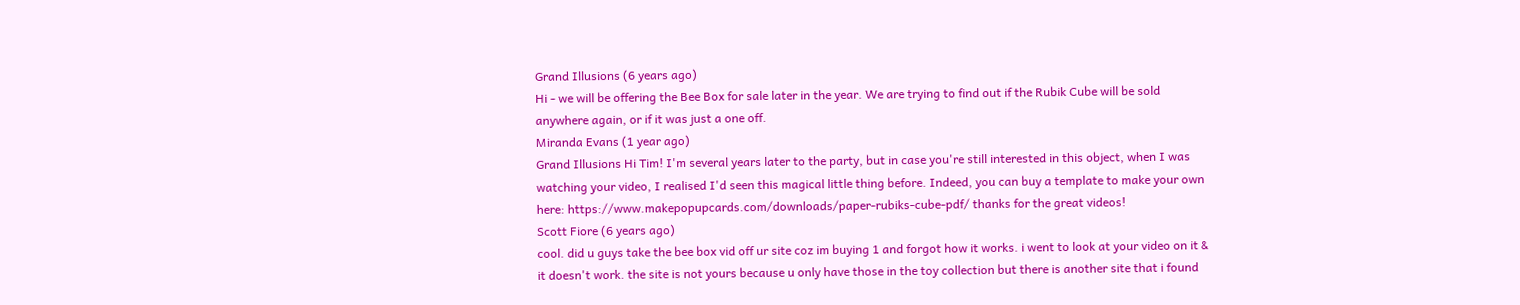Grand Illusions (6 years ago)
Hi - we will be offering the Bee Box for sale later in the year. We are trying to find out if the Rubik Cube will be sold anywhere again, or if it was just a one off.
Miranda Evans (1 year ago)
Grand Illusions Hi Tim! I'm several years later to the party, but in case you're still interested in this object, when I was watching your video, I realised I'd seen this magical little thing before. Indeed, you can buy a template to make your own here: https://www.makepopupcards.com/downloads/paper-rubiks-cube-pdf/ thanks for the great videos!
Scott Fiore (6 years ago)
cool. did u guys take the bee box vid off ur site coz im buying 1 and forgot how it works. i went to look at your video on it & it doesn't work. the site is not yours because u only have those in the toy collection but there is another site that i found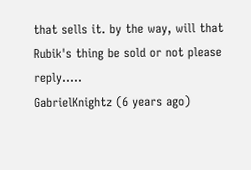that sells it. by the way, will that Rubik's thing be sold or not please reply.....
GabrielKnightz (6 years ago)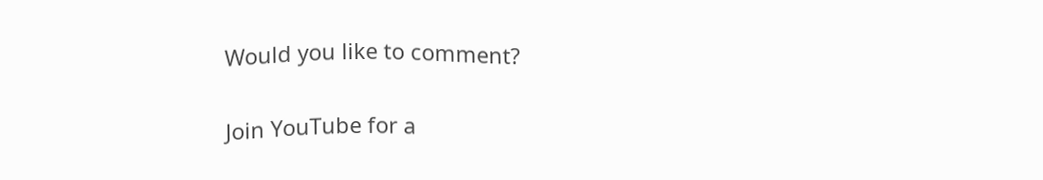Would you like to comment?

Join YouTube for a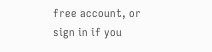free account, or sign in if you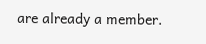are already a member.